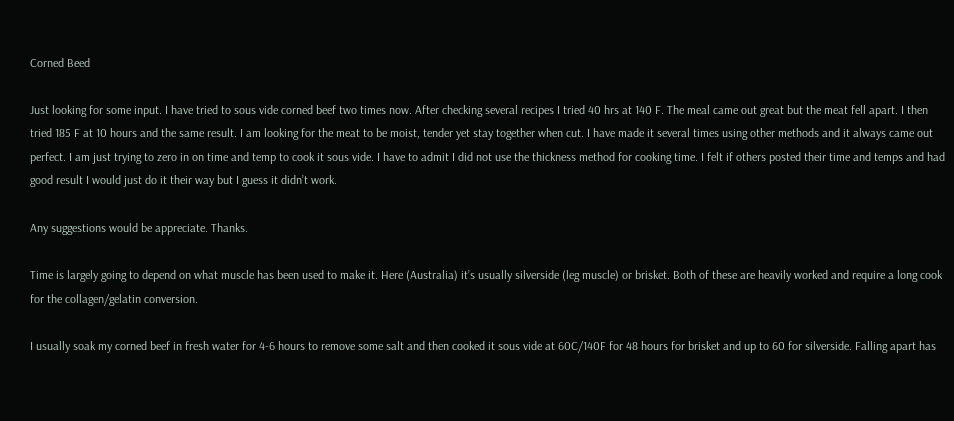Corned Beed

Just looking for some input. I have tried to sous vide corned beef two times now. After checking several recipes I tried 40 hrs at 140 F. The meal came out great but the meat fell apart. I then tried 185 F at 10 hours and the same result. I am looking for the meat to be moist, tender yet stay together when cut. I have made it several times using other methods and it always came out perfect. I am just trying to zero in on time and temp to cook it sous vide. I have to admit I did not use the thickness method for cooking time. I felt if others posted their time and temps and had good result I would just do it their way but I guess it didn’t work.

Any suggestions would be appreciate. Thanks.

Time is largely going to depend on what muscle has been used to make it. Here (Australia) it’s usually silverside (leg muscle) or brisket. Both of these are heavily worked and require a long cook for the collagen/gelatin conversion.

I usually soak my corned beef in fresh water for 4-6 hours to remove some salt and then cooked it sous vide at 60C/140F for 48 hours for brisket and up to 60 for silverside. Falling apart has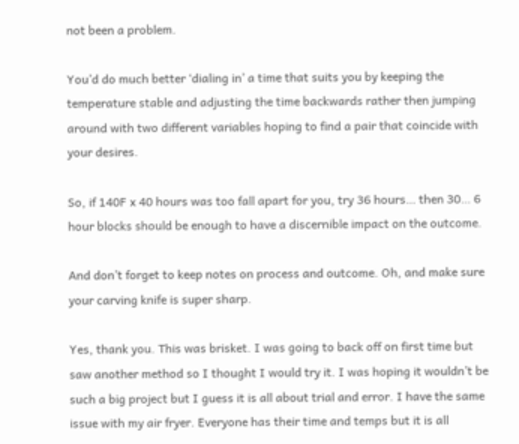not been a problem.

You’d do much better ‘dialing in’ a time that suits you by keeping the temperature stable and adjusting the time backwards rather then jumping around with two different variables hoping to find a pair that coincide with your desires.

So, if 140F x 40 hours was too fall apart for you, try 36 hours… then 30… 6 hour blocks should be enough to have a discernible impact on the outcome.

And don’t forget to keep notes on process and outcome. Oh, and make sure your carving knife is super sharp.

Yes, thank you. This was brisket. I was going to back off on first time but saw another method so I thought I would try it. I was hoping it wouldn’t be such a big project but I guess it is all about trial and error. I have the same issue with my air fryer. Everyone has their time and temps but it is all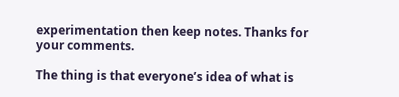experimentation then keep notes. Thanks for your comments.

The thing is that everyone’s idea of what is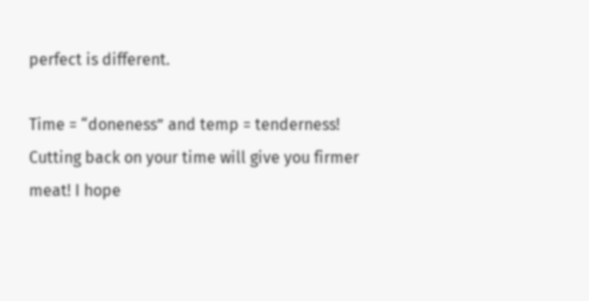perfect is different.

Time = “doneness” and temp = tenderness! Cutting back on your time will give you firmer meat! I hope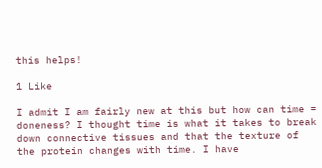this helps!

1 Like

I admit I am fairly new at this but how can time = doneness? I thought time is what it takes to break down connective tissues and that the texture of the protein changes with time. I have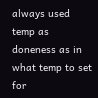always used temp as doneness as in what temp to set for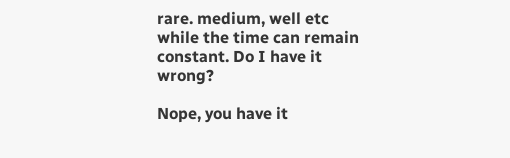rare. medium, well etc while the time can remain constant. Do I have it wrong?

Nope, you have it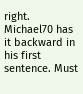right. Michael70 has it backward in his first sentence. Must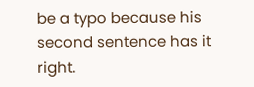be a typo because his second sentence has it right.